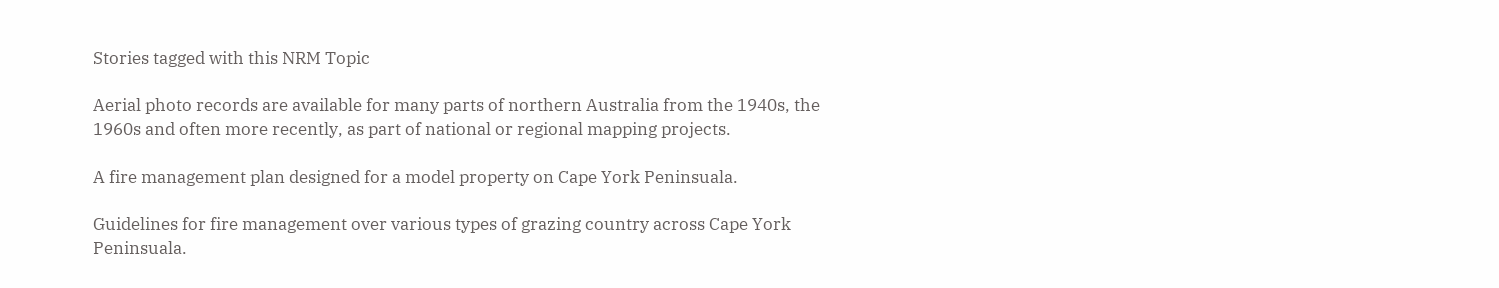Stories tagged with this NRM Topic

Aerial photo records are available for many parts of northern Australia from the 1940s, the 1960s and often more recently, as part of national or regional mapping projects.

A fire management plan designed for a model property on Cape York Peninsuala.

Guidelines for fire management over various types of grazing country across Cape York Peninsuala.